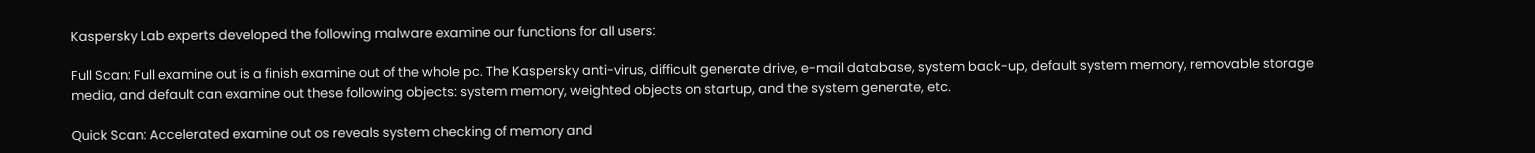Kaspersky Lab experts developed the following malware examine our functions for all users:

Full Scan: Full examine out is a finish examine out of the whole pc. The Kaspersky anti-virus, difficult generate drive, e-mail database, system back-up, default system memory, removable storage media, and default can examine out these following objects: system memory, weighted objects on startup, and the system generate, etc.

Quick Scan: Accelerated examine out os reveals system checking of memory and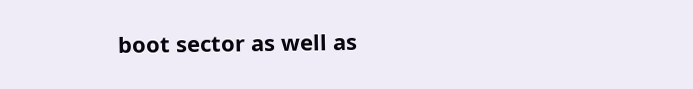boot sector as well as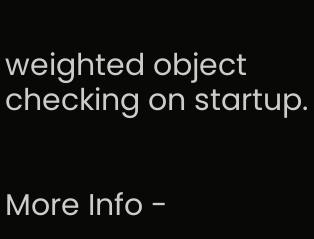weighted object checking on startup.


More Info -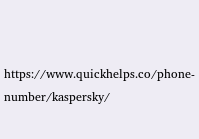https://www.quickhelps.co/phone-number/kaspersky/